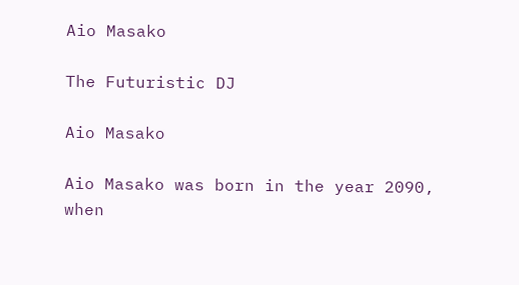Aio Masako

The Futuristic DJ

Aio Masako

Aio Masako was born in the year 2090, when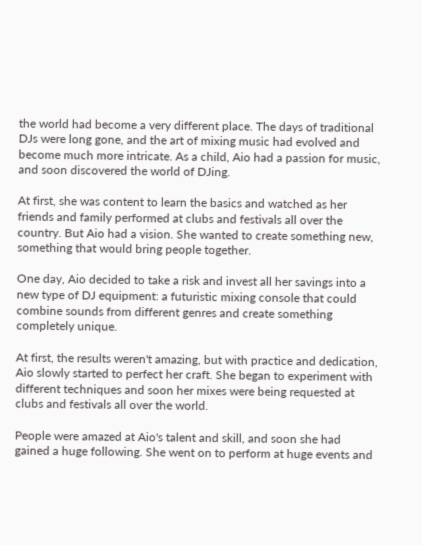the world had become a very different place. The days of traditional DJs were long gone, and the art of mixing music had evolved and become much more intricate. As a child, Aio had a passion for music, and soon discovered the world of DJing.

At first, she was content to learn the basics and watched as her friends and family performed at clubs and festivals all over the country. But Aio had a vision. She wanted to create something new, something that would bring people together.

One day, Aio decided to take a risk and invest all her savings into a new type of DJ equipment: a futuristic mixing console that could combine sounds from different genres and create something completely unique.

At first, the results weren't amazing, but with practice and dedication, Aio slowly started to perfect her craft. She began to experiment with different techniques and soon her mixes were being requested at clubs and festivals all over the world.

People were amazed at Aio's talent and skill, and soon she had gained a huge following. She went on to perform at huge events and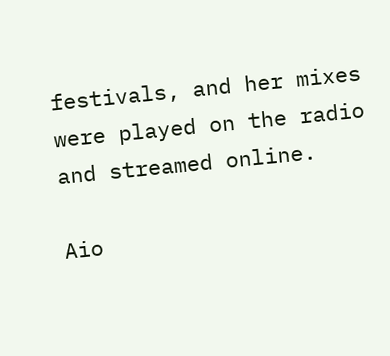festivals, and her mixes were played on the radio and streamed online.

Aio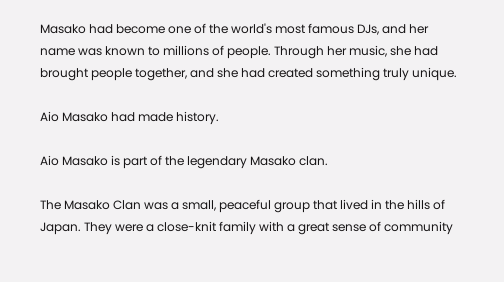Masako had become one of the world's most famous DJs, and her name was known to millions of people. Through her music, she had brought people together, and she had created something truly unique.

Aio Masako had made history.

Aio Masako is part of the legendary Masako clan.

The Masako Clan was a small, peaceful group that lived in the hills of Japan. They were a close-knit family with a great sense of community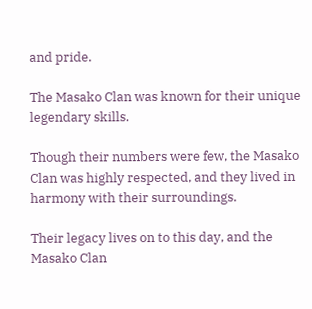and pride.

The Masako Clan was known for their unique legendary skills.

Though their numbers were few, the Masako Clan was highly respected, and they lived in harmony with their surroundings.

Their legacy lives on to this day, and the Masako Clan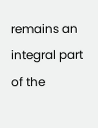remains an integral part of the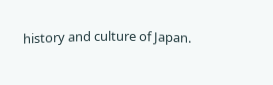history and culture of Japan.